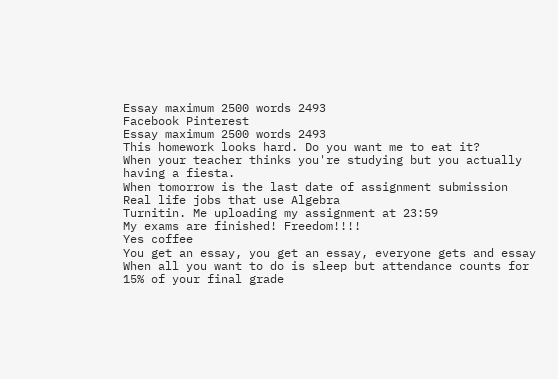Essay maximum 2500 words 2493
Facebook Pinterest
Essay maximum 2500 words 2493
This homework looks hard. Do you want me to eat it?
When your teacher thinks you're studying but you actually having a fiesta.
When tomorrow is the last date of assignment submission
Real life jobs that use Algebra
Turnitin. Me uploading my assignment at 23:59
My exams are finished! Freedom!!!!
Yes coffee
You get an essay, you get an essay, everyone gets and essay
When all you want to do is sleep but attendance counts for 15% of your final grade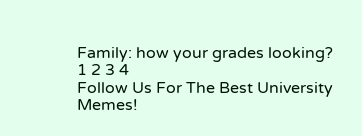Family: how your grades looking?
1 2 3 4
Follow Us For The Best University Memes!